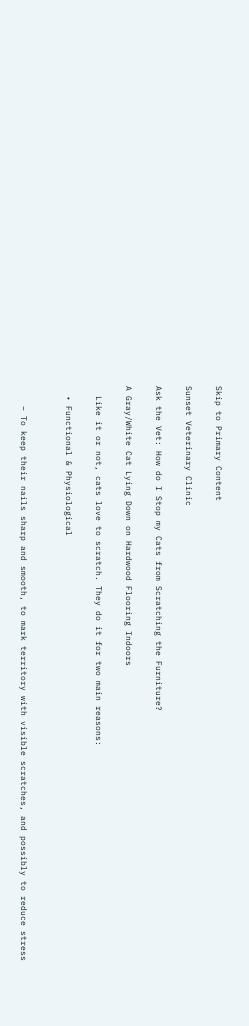Skip to Primary Content

Sunset Veterinary Clinic

Ask the Vet: How do I Stop my Cats from Scratching the Furniture?

A Gray/White Cat Lying Down on Hardwood Flooring Indoors

  Like it or not, cats love to scratch. They do it for two main reasons:

  • Functional & Physiological


    – To keep their nails sharp and smooth, to mark territory with visible scratches, and possibly to reduce stress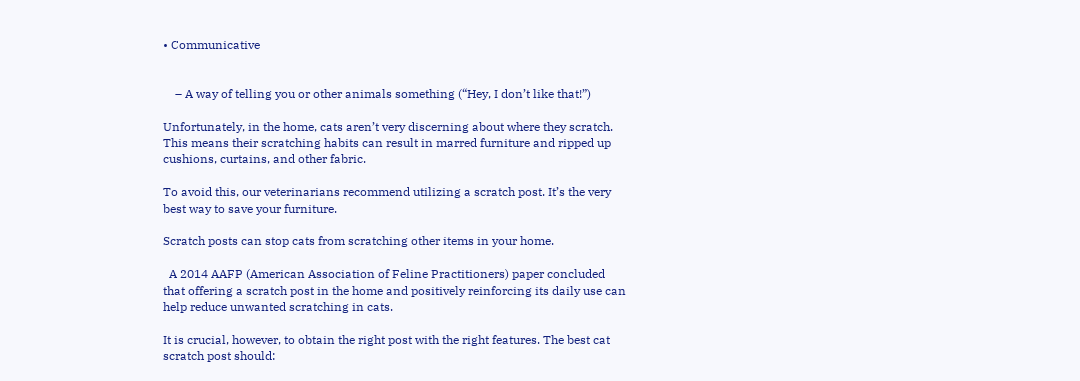• Communicative


    – A way of telling you or other animals something (“Hey, I don’t like that!”)

Unfortunately, in the home, cats aren’t very discerning about where they scratch. This means their scratching habits can result in marred furniture and ripped up cushions, curtains, and other fabric.

To avoid this, our veterinarians recommend utilizing a scratch post. It’s the very best way to save your furniture.

Scratch posts can stop cats from scratching other items in your home.

  A 2014 AAFP (American Association of Feline Practitioners) paper concluded that offering a scratch post in the home and positively reinforcing its daily use can help reduce unwanted scratching in cats.

It is crucial, however, to obtain the right post with the right features. The best cat scratch post should: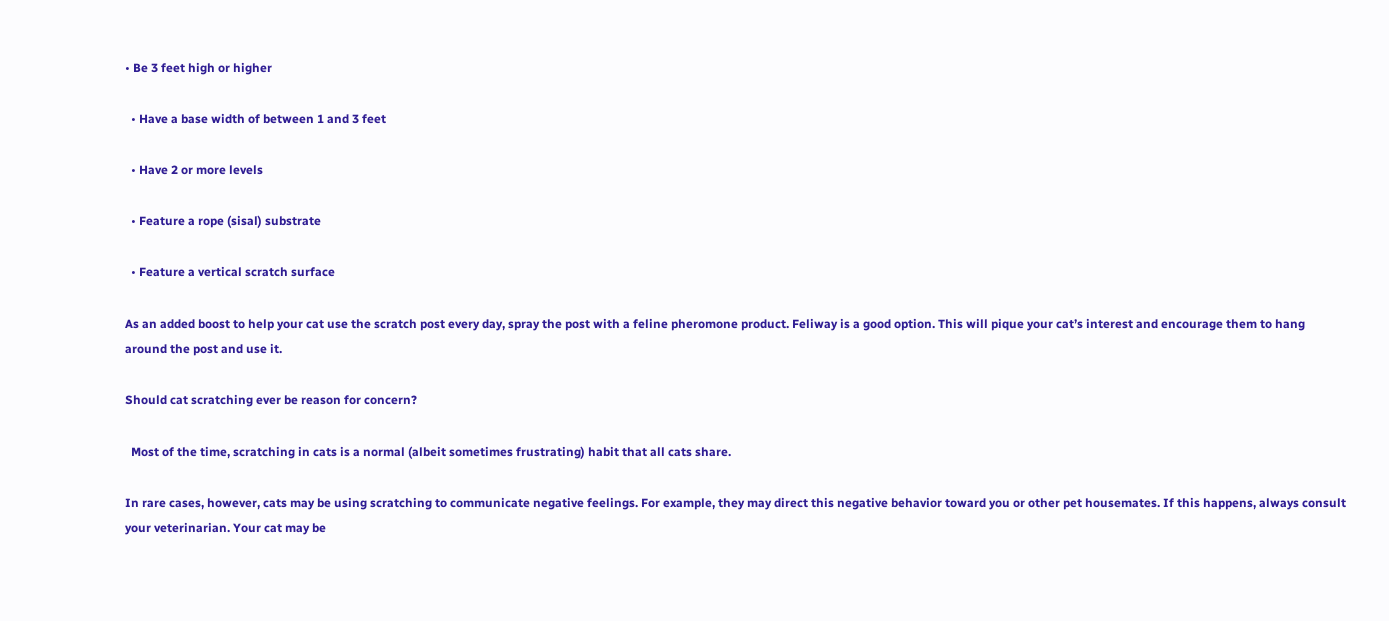• Be 3 feet high or higher

  • Have a base width of between 1 and 3 feet

  • Have 2 or more levels

  • Feature a rope (sisal) substrate

  • Feature a vertical scratch surface

As an added boost to help your cat use the scratch post every day, spray the post with a feline pheromone product. Feliway is a good option. This will pique your cat’s interest and encourage them to hang around the post and use it.

Should cat scratching ever be reason for concern?

  Most of the time, scratching in cats is a normal (albeit sometimes frustrating) habit that all cats share.

In rare cases, however, cats may be using scratching to communicate negative feelings. For example, they may direct this negative behavior toward you or other pet housemates. If this happens, always consult your veterinarian. Your cat may be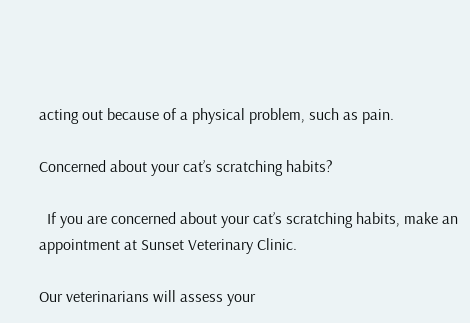acting out because of a physical problem, such as pain.

Concerned about your cat’s scratching habits?

  If you are concerned about your cat’s scratching habits, make an appointment at Sunset Veterinary Clinic.

Our veterinarians will assess your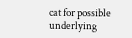cat for possible underlying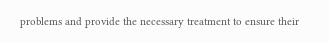problems and provide the necessary treatment to ensure their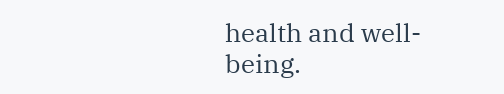health and well-being.